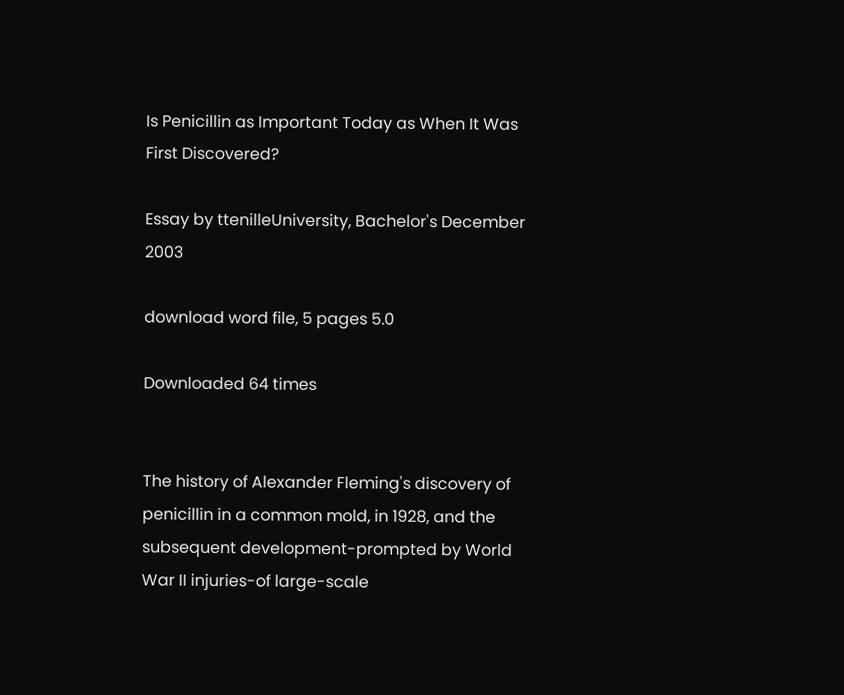Is Penicillin as Important Today as When It Was First Discovered?

Essay by ttenilleUniversity, Bachelor's December 2003

download word file, 5 pages 5.0

Downloaded 64 times


The history of Alexander Fleming's discovery of penicillin in a common mold, in 1928, and the subsequent development-prompted by World War II injuries-of large-scale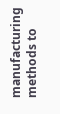manufacturing methods to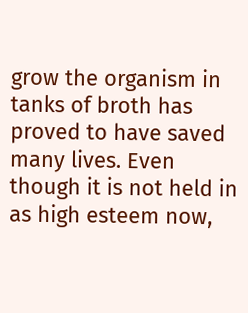grow the organism in tanks of broth has proved to have saved many lives. Even though it is not held in as high esteem now,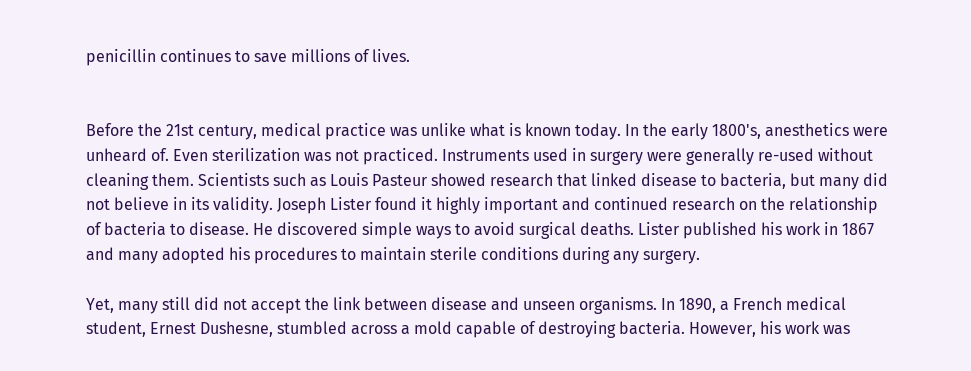penicillin continues to save millions of lives.


Before the 21st century, medical practice was unlike what is known today. In the early 1800's, anesthetics were unheard of. Even sterilization was not practiced. Instruments used in surgery were generally re-used without cleaning them. Scientists such as Louis Pasteur showed research that linked disease to bacteria, but many did not believe in its validity. Joseph Lister found it highly important and continued research on the relationship of bacteria to disease. He discovered simple ways to avoid surgical deaths. Lister published his work in 1867 and many adopted his procedures to maintain sterile conditions during any surgery.

Yet, many still did not accept the link between disease and unseen organisms. In 1890, a French medical student, Ernest Dushesne, stumbled across a mold capable of destroying bacteria. However, his work was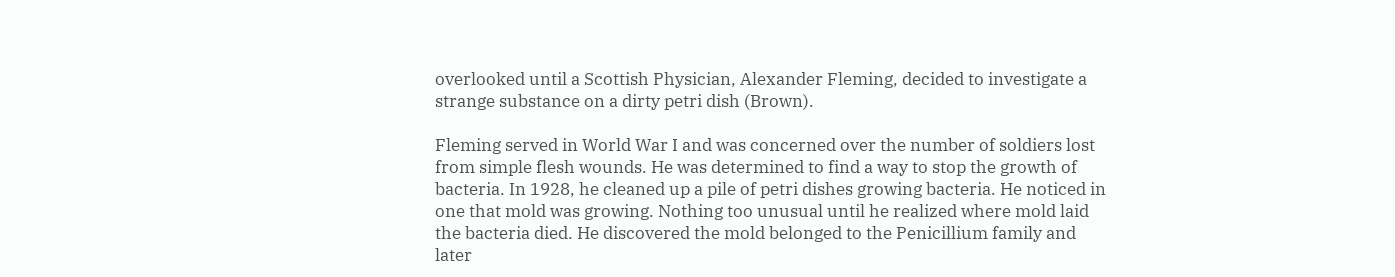overlooked until a Scottish Physician, Alexander Fleming, decided to investigate a strange substance on a dirty petri dish (Brown).

Fleming served in World War I and was concerned over the number of soldiers lost from simple flesh wounds. He was determined to find a way to stop the growth of bacteria. In 1928, he cleaned up a pile of petri dishes growing bacteria. He noticed in one that mold was growing. Nothing too unusual until he realized where mold laid the bacteria died. He discovered the mold belonged to the Penicillium family and later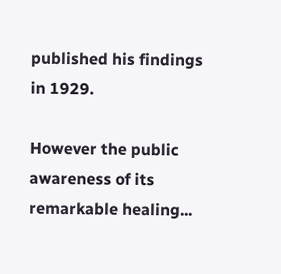published his findings in 1929.

However the public awareness of its remarkable healing...